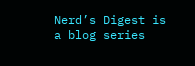Nerd’s Digest is a blog series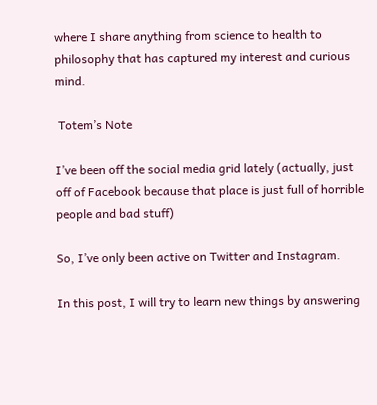where I share anything from science to health to philosophy that has captured my interest and curious mind.

 Totem’s Note

I’ve been off the social media grid lately (actually, just off of Facebook because that place is just full of horrible people and bad stuff)

So, I’ve only been active on Twitter and Instagram.

In this post, I will try to learn new things by answering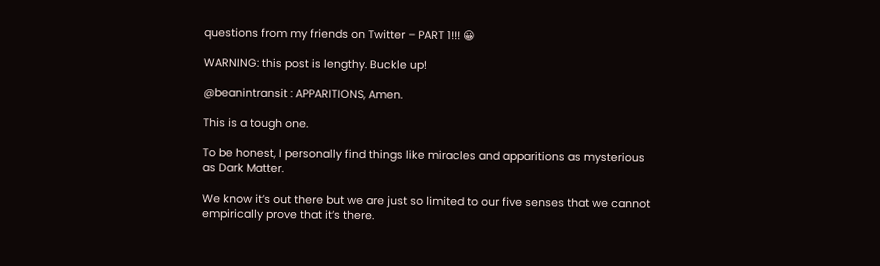questions from my friends on Twitter – PART 1!!! 😀

WARNING: this post is lengthy. Buckle up!

@beanintransit : APPARITIONS, Amen.

This is a tough one.

To be honest, I personally find things like miracles and apparitions as mysterious as Dark Matter.

We know it’s out there but we are just so limited to our five senses that we cannot empirically prove that it’s there.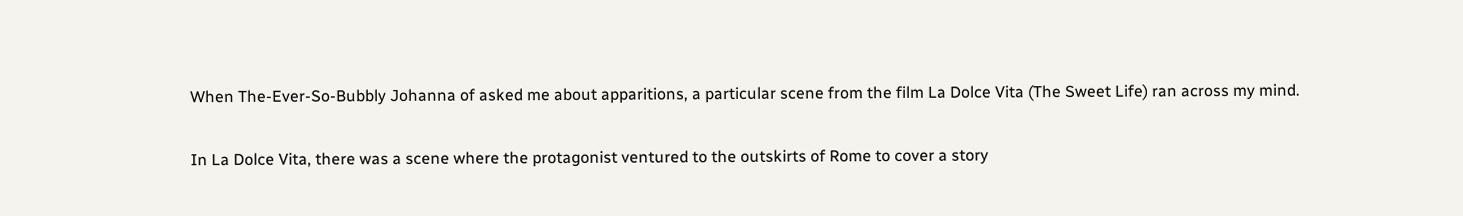When The-Ever-So-Bubbly Johanna of asked me about apparitions, a particular scene from the film La Dolce Vita (The Sweet Life) ran across my mind.

In La Dolce Vita, there was a scene where the protagonist ventured to the outskirts of Rome to cover a story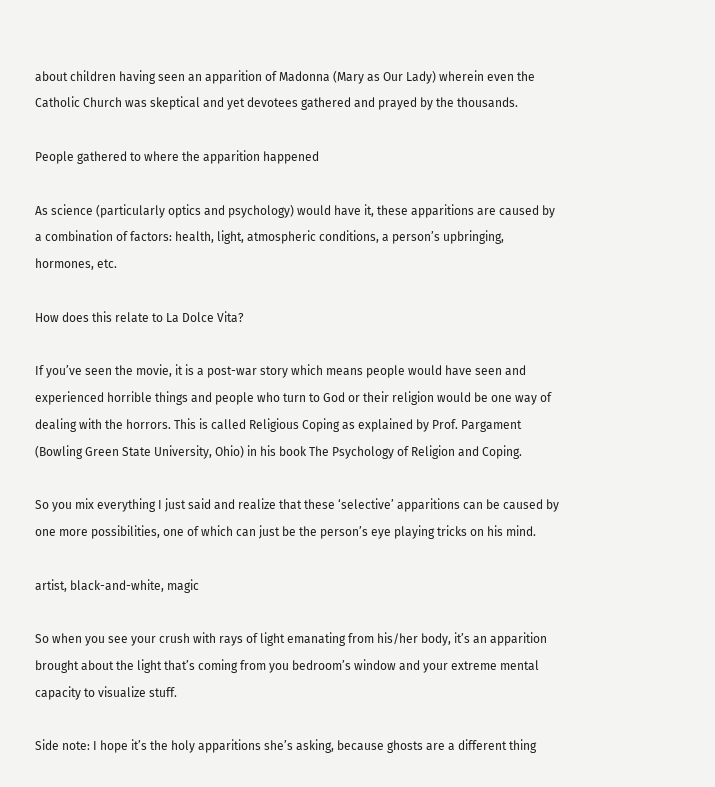about children having seen an apparition of Madonna (Mary as Our Lady) wherein even the Catholic Church was skeptical and yet devotees gathered and prayed by the thousands.

People gathered to where the apparition happened

As science (particularly optics and psychology) would have it, these apparitions are caused by a combination of factors: health, light, atmospheric conditions, a person’s upbringing, hormones, etc.

How does this relate to La Dolce Vita?

If you’ve seen the movie, it is a post-war story which means people would have seen and experienced horrible things and people who turn to God or their religion would be one way of dealing with the horrors. This is called Religious Coping as explained by Prof. Pargament (Bowling Green State University, Ohio) in his book The Psychology of Religion and Coping.

So you mix everything I just said and realize that these ‘selective’ apparitions can be caused by one more possibilities, one of which can just be the person’s eye playing tricks on his mind.

artist, black-and-white, magic

So when you see your crush with rays of light emanating from his/her body, it’s an apparition brought about the light that’s coming from you bedroom’s window and your extreme mental capacity to visualize stuff.

Side note: I hope it’s the holy apparitions she’s asking, because ghosts are a different thing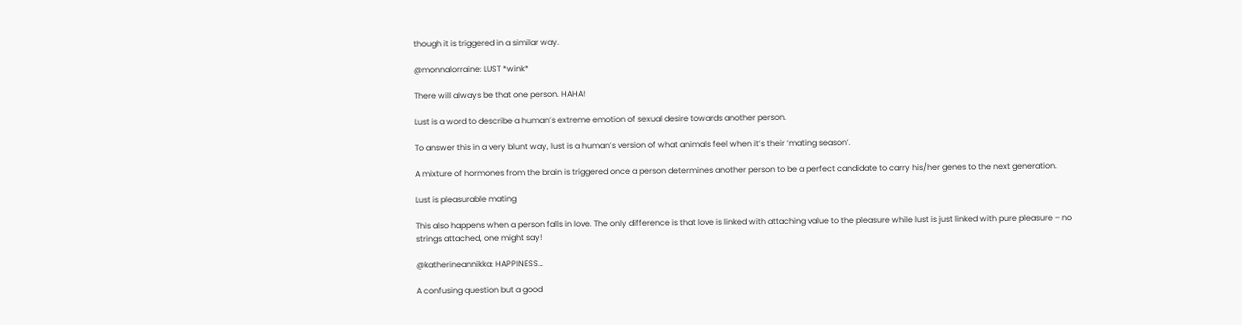though it is triggered in a similar way.

@monnalorraine: LUST *wink*

There will always be that one person. HAHA!

Lust is a word to describe a human’s extreme emotion of sexual desire towards another person.

To answer this in a very blunt way, lust is a human’s version of what animals feel when it’s their ‘mating season’.

A mixture of hormones from the brain is triggered once a person determines another person to be a perfect candidate to carry his/her genes to the next generation.

Lust is pleasurable mating

This also happens when a person falls in love. The only difference is that love is linked with attaching value to the pleasure while lust is just linked with pure pleasure – no strings attached, one might say!

@katherineannikka: HAPPINESS…

A confusing question but a good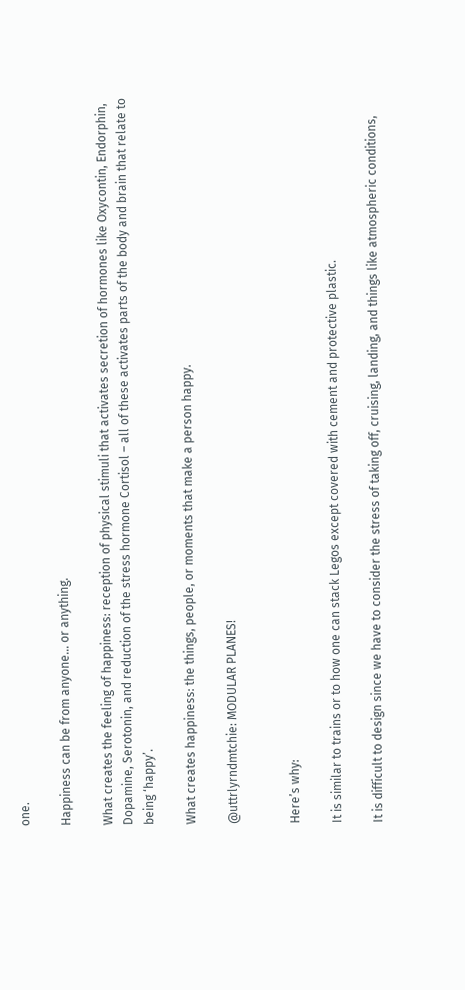one.

Happiness can be from anyone… or anything.

What creates the feeling of happiness: reception of physical stimuli that activates secretion of hormones like Oxycontin, Endorphin, Dopamine, Serotonin, and reduction of the stress hormone Cortisol – all of these activates parts of the body and brain that relate to being ‘happy’.

What creates happiness: the things, people, or moments that make a person happy.

@uttrlyrndmtchie: MODULAR PLANES!


Here’s why:

It is similar to trains or to how one can stack Legos except covered with cement and protective plastic.

It is difficult to design since we have to consider the stress of taking off, cruising, landing, and things like atmospheric conditions,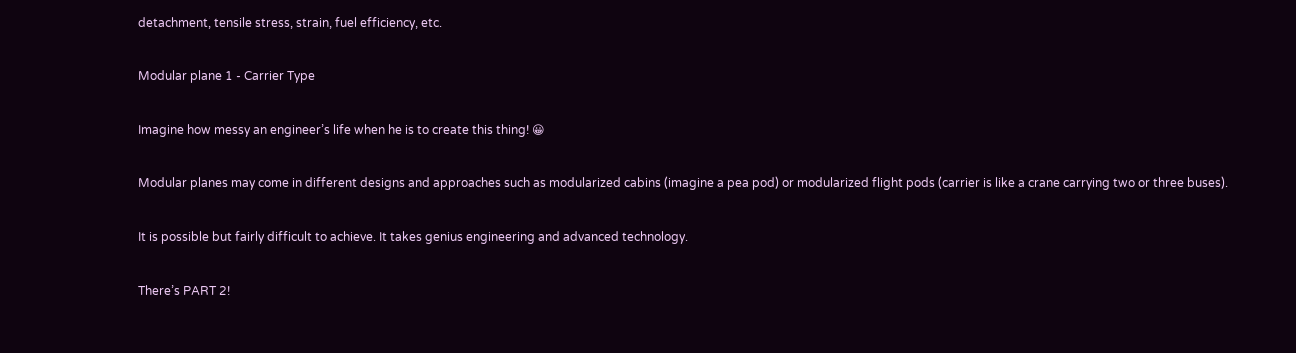detachment, tensile stress, strain, fuel efficiency, etc.

Modular plane 1 - Carrier Type

Imagine how messy an engineer’s life when he is to create this thing! 😀

Modular planes may come in different designs and approaches such as modularized cabins (imagine a pea pod) or modularized flight pods (carrier is like a crane carrying two or three buses).

It is possible but fairly difficult to achieve. It takes genius engineering and advanced technology.

There’s PART 2!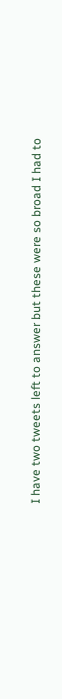I have two tweets left to answer but these were so broad I had to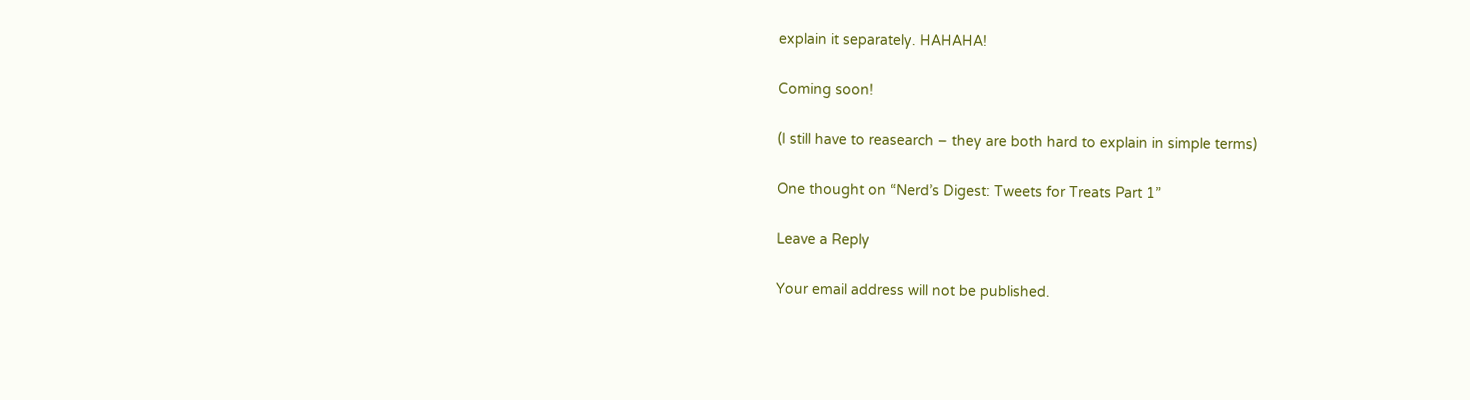explain it separately. HAHAHA!

Coming soon!

(I still have to reasearch – they are both hard to explain in simple terms)

One thought on “Nerd’s Digest: Tweets for Treats Part 1”

Leave a Reply

Your email address will not be published.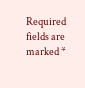Required fields are marked *